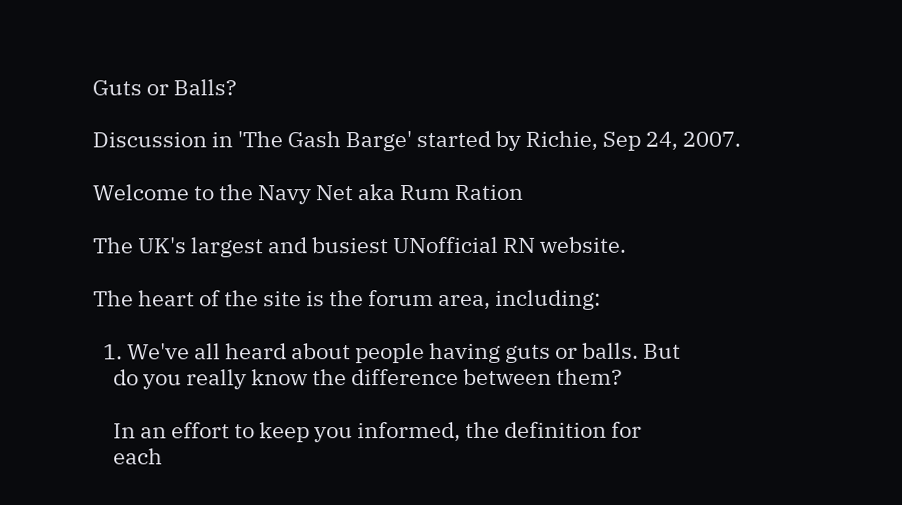Guts or Balls?

Discussion in 'The Gash Barge' started by Richie, Sep 24, 2007.

Welcome to the Navy Net aka Rum Ration

The UK's largest and busiest UNofficial RN website.

The heart of the site is the forum area, including:

  1. We've all heard about people having guts or balls. But
    do you really know the difference between them?

    In an effort to keep you informed, the definition for
    each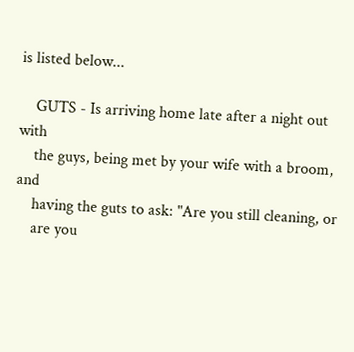is listed below...

    GUTS - Is arriving home late after a night out with
    the guys, being met by your wife with a broom, and
    having the guts to ask: "Are you still cleaning, or
    are you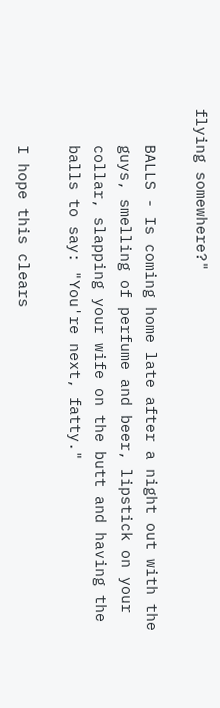flying somewhere?"

    BALLS - Is coming home late after a night out with the
    guys, smelling of perfume and beer, lipstick on your
    collar, slapping your wife on the butt and having the
    balls to say: "You're next, fatty."

    I hope this clears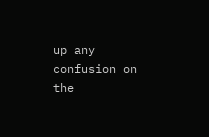up any confusion on the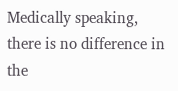Medically speaking, there is no difference in the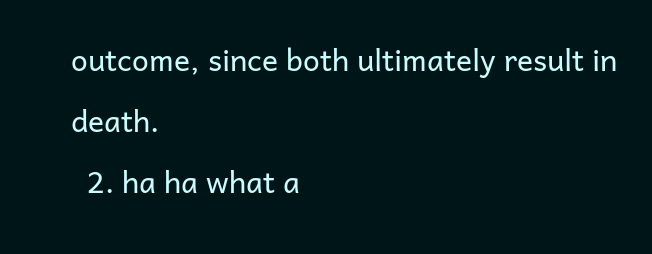outcome, since both ultimately result in death.
  2. ha ha what a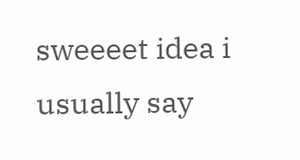sweeeet idea i usually say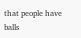that people have balls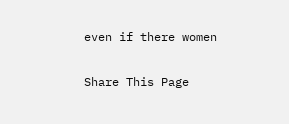even if there women

Share This Page